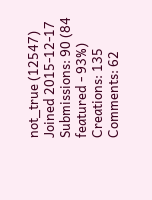not_true (12547)
Joined 2015-12-17
Submissions: 90 (84 featured - 93%)
Creations: 135
Comments: 62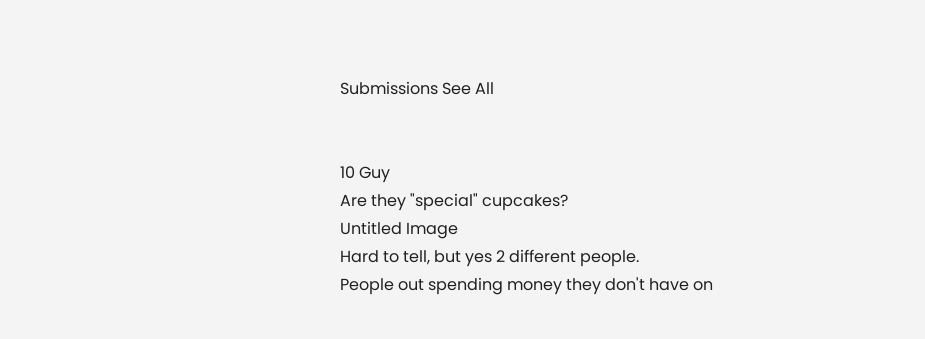Submissions See All


10 Guy
Are they "special" cupcakes?
Untitled Image
Hard to tell, but yes 2 different people.
People out spending money they don't have on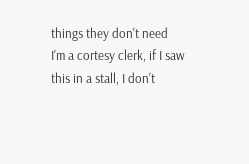things they don't need
I'm a cortesy clerk, if I saw this in a stall, I don't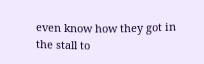even know how they got in the stall to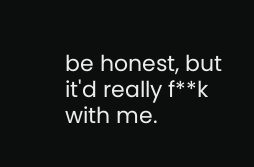be honest, but it'd really f**k with me.